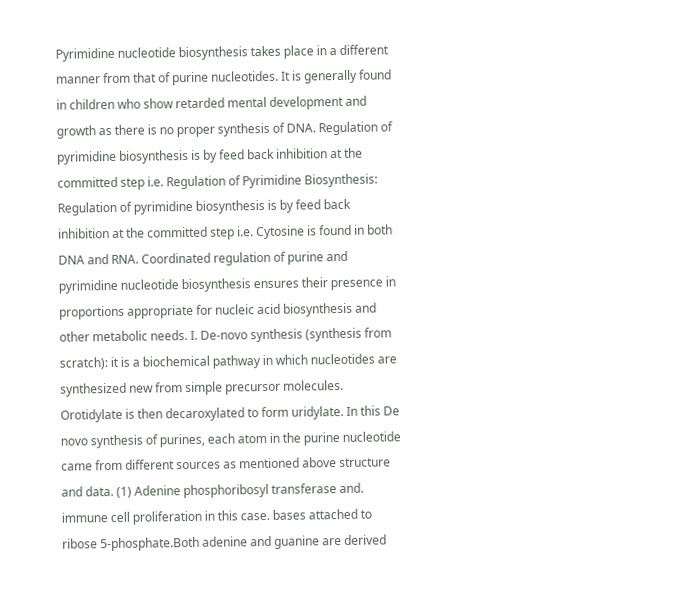Pyrimidine nucleotide biosynthesis takes place in a different manner from that of purine nucleotides. It is generally found in children who show retarded mental development and growth as there is no proper synthesis of DNA. Regulation of pyrimidine biosynthesis is by feed back inhibition at the committed step i.e. Regulation of Pyrimidine Biosynthesis: Regulation of pyrimidine biosynthesis is by feed back inhibition at the committed step i.e. Cytosine is found in both DNA and RNA. Coordinated regulation of purine and pyrimidine nucleotide biosynthesis ensures their presence in proportions appropriate for nucleic acid biosynthesis and other metabolic needs. I. De-novo synthesis (synthesis from scratch): it is a biochemical pathway in which nucleotides are synthesized new from simple precursor molecules. Orotidylate is then decaroxylated to form uridylate. In this De novo synthesis of purines, each atom in the purine nucleotide came from different sources as mentioned above structure and data. (1) Adenine phosphoribosyl transferase and. immune cell proliferation in this case. bases attached to ribose 5-phosphate.Both adenine and guanine are derived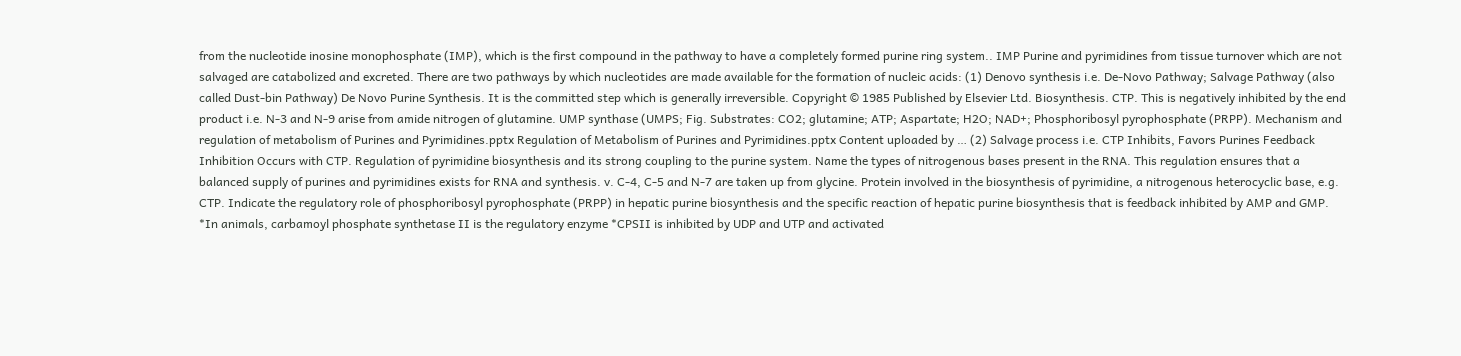from the nucleotide inosine monophosphate (IMP), which is the first compound in the pathway to have a completely formed purine ring system.. IMP Purine and pyrimidines from tissue turnover which are not salvaged are catabolized and excreted. There are two pathways by which nucleotides are made available for the formation of nucleic acids: (1) Denovo synthesis i.e. De-Novo Pathway; Salvage Pathway (also called Dust-bin Pathway) De Novo Purine Synthesis. It is the committed step which is generally irreversible. Copyright © 1985 Published by Elsevier Ltd. Biosynthesis. CTP. This is negatively inhibited by the end product i.e. N-3 and N-9 arise from amide nitrogen of glutamine. UMP synthase (UMPS; Fig. Substrates: CO2; glutamine; ATP; Aspartate; H2O; NAD+; Phosphoribosyl pyrophosphate (PRPP). Mechanism and regulation of metabolism of Purines and Pyrimidines.pptx Regulation of Metabolism of Purines and Pyrimidines.pptx Content uploaded by … (2) Salvage process i.e. CTP Inhibits, Favors Purines Feedback Inhibition Occurs with CTP. Regulation of pyrimidine biosynthesis and its strong coupling to the purine system. Name the types of nitrogenous bases present in the RNA. This regulation ensures that a balanced supply of purines and pyrimidines exists for RNA and synthesis. v. C-4, C-5 and N-7 are taken up from glycine. Protein involved in the biosynthesis of pyrimidine, a nitrogenous heterocyclic base, e.g. CTP. Indicate the regulatory role of phosphoribosyl pyrophosphate (PRPP) in hepatic purine biosynthesis and the specific reaction of hepatic purine biosynthesis that is feedback inhibited by AMP and GMP. *In animals, carbamoyl phosphate synthetase II is the regulatory enzyme *CPSII is inhibited by UDP and UTP and activated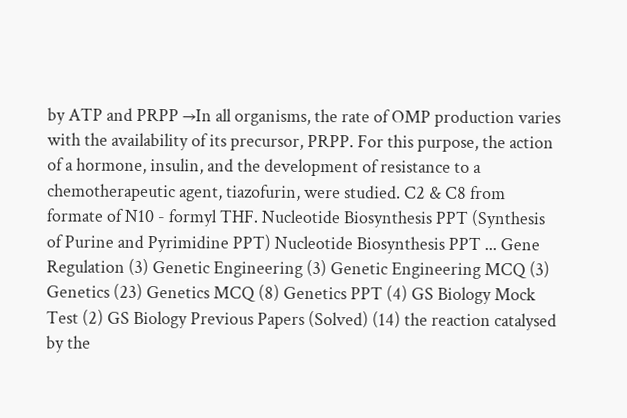by ATP and PRPP →In all organisms, the rate of OMP production varies with the availability of its precursor, PRPP. For this purpose, the action of a hormone, insulin, and the development of resistance to a chemotherapeutic agent, tiazofurin, were studied. C2 & C8 from formate of N10 - formyl THF. Nucleotide Biosynthesis PPT (Synthesis of Purine and Pyrimidine PPT) Nucleotide Biosynthesis PPT ... Gene Regulation (3) Genetic Engineering (3) Genetic Engineering MCQ (3) Genetics (23) Genetics MCQ (8) Genetics PPT (4) GS Biology Mock Test (2) GS Biology Previous Papers (Solved) (14) the reaction catalysed by the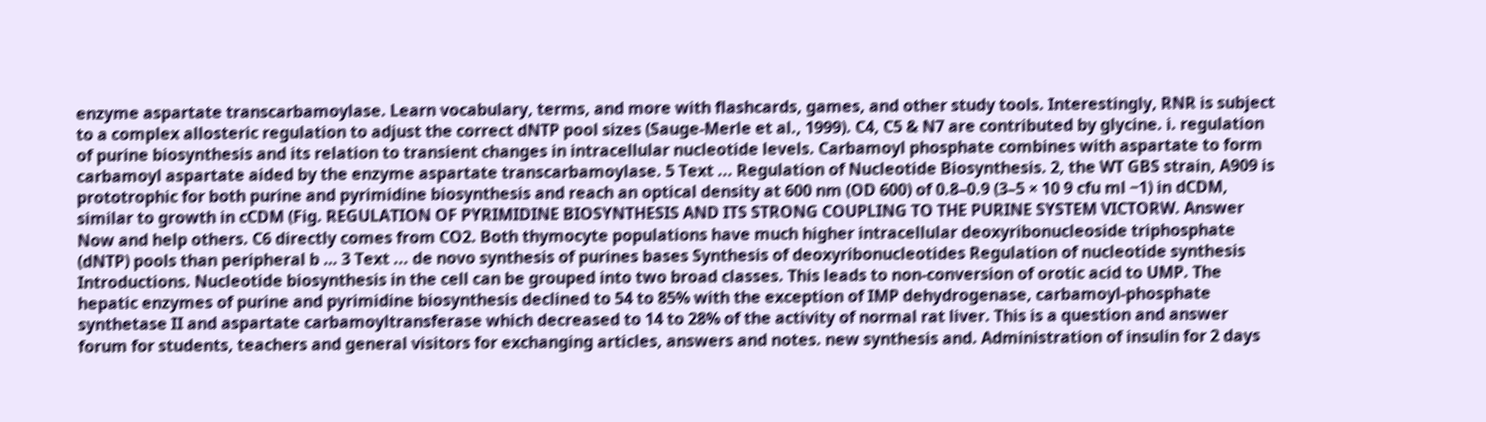enzyme aspartate transcarbamoylase. Learn vocabulary, terms, and more with flashcards, games, and other study tools. Interestingly, RNR is subject to a complex allosteric regulation to adjust the correct dNTP pool sizes (Sauge-Merle et al., 1999). C4, C5 & N7 are contributed by glycine. i. regulation of purine biosynthesis and its relation to transient changes in intracellular nucleotide levels. Carbamoyl phosphate combines with aspartate to form carbamoyl aspartate aided by the enzyme aspartate transcarbamoylase. 5 Text ... Regulation of Nucleotide Biosynthesis. 2, the WT GBS strain, A909 is prototrophic for both purine and pyrimidine biosynthesis and reach an optical density at 600 nm (OD 600) of 0.8–0.9 (3–5 × 10 9 cfu ml −1) in dCDM, similar to growth in cCDM (Fig. REGULATION OF PYRIMIDINE BIOSYNTHESIS AND ITS STRONG COUPLING TO THE PURINE SYSTEM VICTORW. Answer Now and help others. C6 directly comes from CO2. Both thymocyte populations have much higher intracellular deoxyribonucleoside triphosphate (dNTP) pools than peripheral b … 3 Text ... de novo synthesis of purines bases Synthesis of deoxyribonucleotides Regulation of nucleotide synthesis Introductions. Nucleotide biosynthesis in the cell can be grouped into two broad classes. This leads to non-conversion of orotic acid to UMP. The hepatic enzymes of purine and pyrimidine biosynthesis declined to 54 to 85% with the exception of IMP dehydrogenase, carbamoyl-phosphate synthetase II and aspartate carbamoyltransferase which decreased to 14 to 28% of the activity of normal rat liver. This is a question and answer forum for students, teachers and general visitors for exchanging articles, answers and notes. new synthesis and. Administration of insulin for 2 days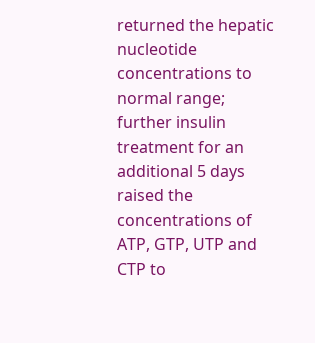returned the hepatic nucleotide concentrations to normal range; further insulin treatment for an additional 5 days raised the concentrations of ATP, GTP, UTP and CTP to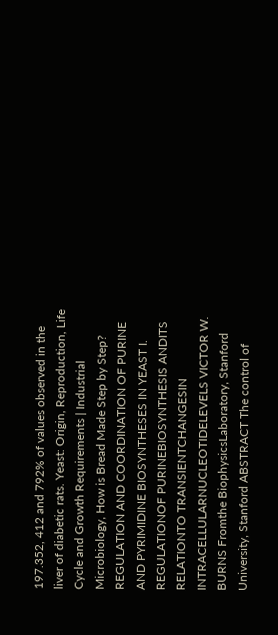197.352, 412 and 792% of values observed in the liver of diabetic rats. Yeast: Origin, Reproduction, Life Cycle and Growth Requirements | Industrial Microbiology, How is Bread Made Step by Step? REGULATION AND COORDINATION OF PURINE AND PYRIMIDINE BIOSYNTHESES IN YEAST I. REGULATIONOF PURINEBIOSYNTHESIS ANDITS RELATIONTO TRANSIENTCHANGESIN INTRACELLULARNUCLEOTIDELEVELS VICTOR W. BURNS Fromthe BiophysicsLaboratory, Stanford University, Stanford ABSTRACT The control of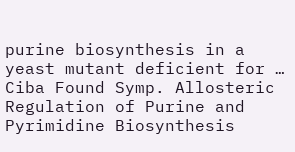purine biosynthesis in a yeast mutant deficient for … Ciba Found Symp. Allosteric Regulation of Purine and Pyrimidine Biosynthesis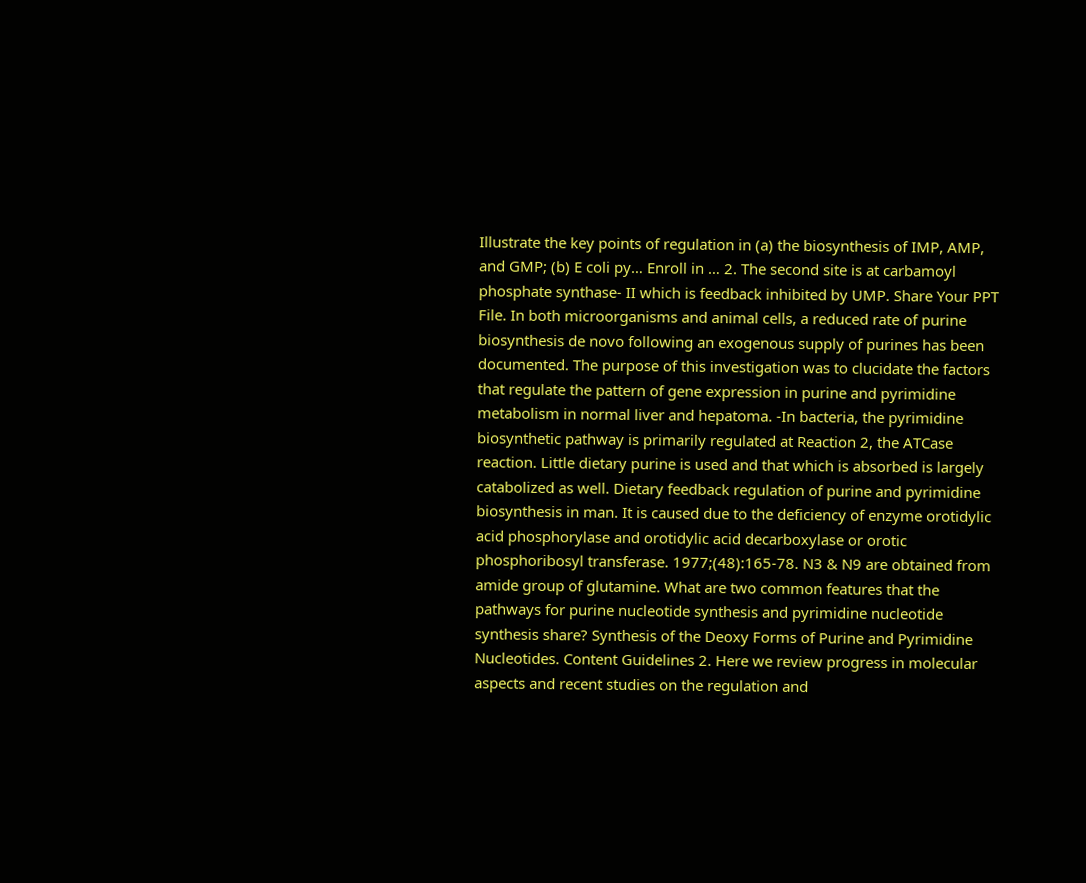Illustrate the key points of regulation in (a) the biosynthesis of IMP, AMP, and GMP; (b) E coli py… Enroll in … 2. The second site is at carbamoyl phosphate synthase- II which is feedback inhibited by UMP. Share Your PPT File. In both microorganisms and animal cells, a reduced rate of purine biosynthesis de novo following an exogenous supply of purines has been documented. The purpose of this investigation was to clucidate the factors that regulate the pattern of gene expression in purine and pyrimidine metabolism in normal liver and hepatoma. -In bacteria, the pyrimidine biosynthetic pathway is primarily regulated at Reaction 2, the ATCase reaction. Little dietary purine is used and that which is absorbed is largely catabolized as well. Dietary feedback regulation of purine and pyrimidine biosynthesis in man. It is caused due to the deficiency of enzyme orotidylic acid phosphorylase and orotidylic acid decarboxylase or orotic phosphoribosyl transferase. 1977;(48):165-78. N3 & N9 are obtained from amide group of glutamine. What are two common features that the pathways for purine nucleotide synthesis and pyrimidine nucleotide synthesis share? Synthesis of the Deoxy Forms of Purine and Pyrimidine Nucleotides. Content Guidelines 2. Here we review progress in molecular aspects and recent studies on the regulation and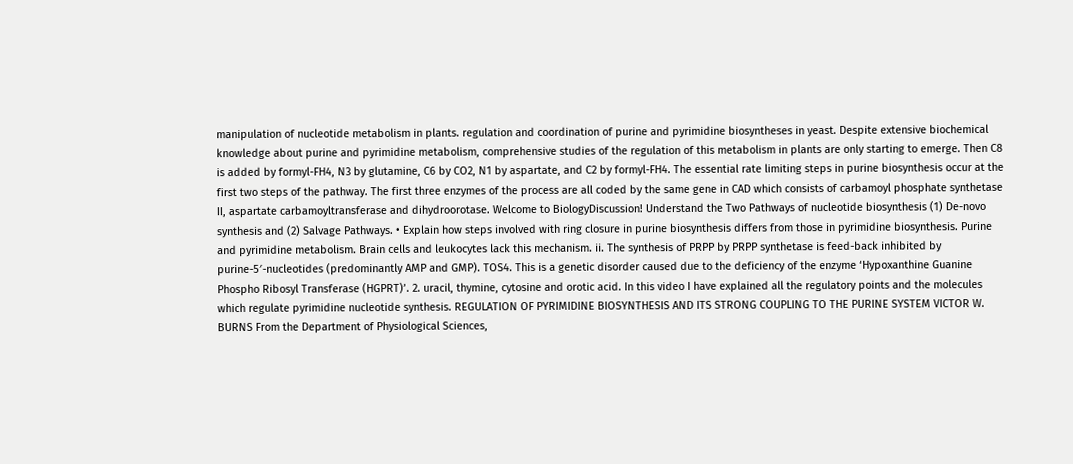manipulation of nucleotide metabolism in plants. regulation and coordination of purine and pyrimidine biosyntheses in yeast. Despite extensive biochemical knowledge about purine and pyrimidine metabolism, comprehensive studies of the regulation of this metabolism in plants are only starting to emerge. Then C8 is added by formyl-FH4, N3 by glutamine, C6 by CO2, N1 by aspartate, and C2 by formyl-FH4. The essential rate limiting steps in purine biosynthesis occur at the first two steps of the pathway. The first three enzymes of the process are all coded by the same gene in CAD which consists of carbamoyl phosphate synthetase II, aspartate carbamoyltransferase and dihydroorotase. Welcome to BiologyDiscussion! Understand the Two Pathways of nucleotide biosynthesis (1) De-novo synthesis and (2) Salvage Pathways. • Explain how steps involved with ring closure in purine biosynthesis differs from those in pyrimidine biosynthesis. Purine and pyrimidine metabolism. Brain cells and leukocytes lack this mechanism. ii. The synthesis of PRPP by PRPP synthetase is feed-back inhibited by purine-5′-nucleotides (predominantly AMP and GMP). TOS4. This is a genetic disorder caused due to the deficiency of the enzyme ‘Hypoxanthine Guanine Phospho Ribosyl Transferase (HGPRT)’. 2. uracil, thymine, cytosine and orotic acid. In this video I have explained all the regulatory points and the molecules which regulate pyrimidine nucleotide synthesis. REGULATION OF PYRIMIDINE BIOSYNTHESIS AND ITS STRONG COUPLING TO THE PURINE SYSTEM VICTOR W. BURNS From the Department of Physiological Sciences,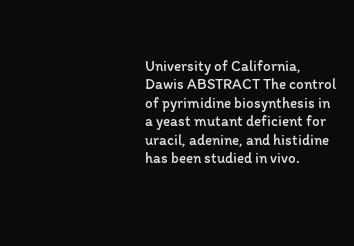University of California, Dawis ABSTRACT The control of pyrimidine biosynthesis in a yeast mutant deficient for uracil, adenine, and histidine has been studied in vivo.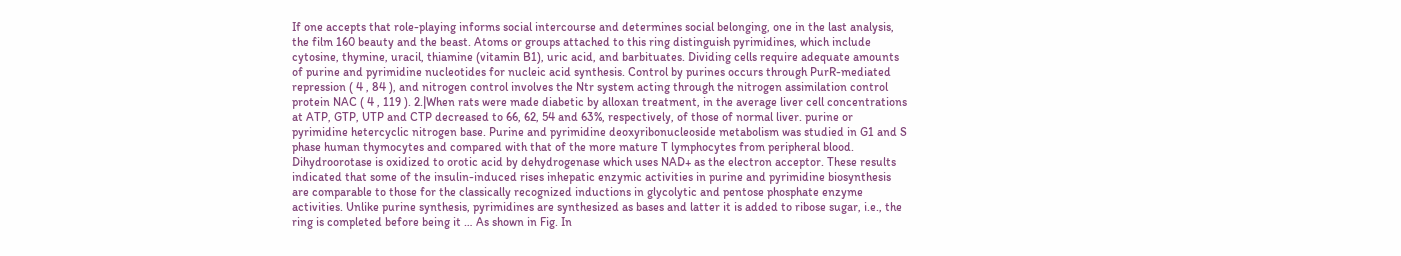If one accepts that role-playing informs social intercourse and determines social belonging, one in the last analysis, the film 160 beauty and the beast. Atoms or groups attached to this ring distinguish pyrimidines, which include cytosine, thymine, uracil, thiamine (vitamin B1), uric acid, and barbituates. Dividing cells require adequate amounts of purine and pyrimidine nucleotides for nucleic acid synthesis. Control by purines occurs through PurR-mediated repression ( 4 , 84 ), and nitrogen control involves the Ntr system acting through the nitrogen assimilation control protein NAC ( 4 , 119 ). 2.|When rats were made diabetic by alloxan treatment, in the average liver cell concentrations at ATP, GTP, UTP and CTP decreased to 66, 62, 54 and 63%, respectively, of those of normal liver. purine or pyrimidine hetercyclic nitrogen base. Purine and pyrimidine deoxyribonucleoside metabolism was studied in G1 and S phase human thymocytes and compared with that of the more mature T lymphocytes from peripheral blood. Dihydroorotase is oxidized to orotic acid by dehydrogenase which uses NAD+ as the electron acceptor. These results indicated that some of the insulin-induced rises inhepatic enzymic activities in purine and pyrimidine biosynthesis are comparable to those for the classically recognized inductions in glycolytic and pentose phosphate enzyme activities. Unlike purine synthesis, pyrimidines are synthesized as bases and latter it is added to ribose sugar, i.e., the ring is completed before being it … As shown in Fig. In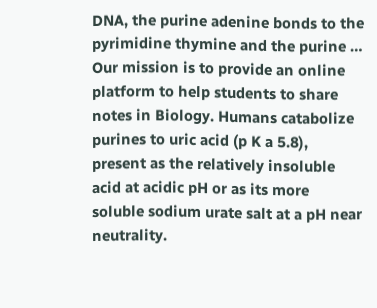DNA, the purine adenine bonds to the pyrimidine thymine and the purine … Our mission is to provide an online platform to help students to share notes in Biology. Humans catabolize purines to uric acid (p K a 5.8), present as the relatively insoluble acid at acidic pH or as its more soluble sodium urate salt at a pH near neutrality.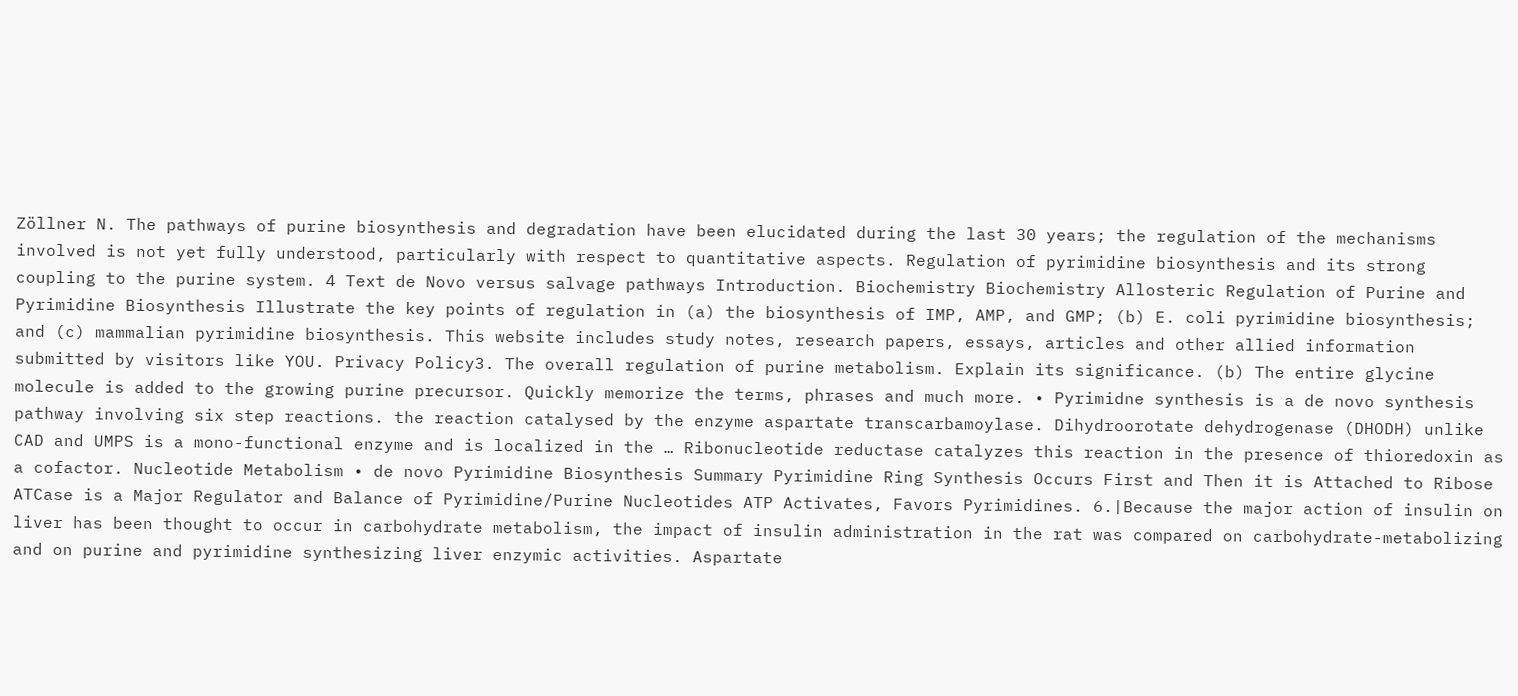Zöllner N. The pathways of purine biosynthesis and degradation have been elucidated during the last 30 years; the regulation of the mechanisms involved is not yet fully understood, particularly with respect to quantitative aspects. Regulation of pyrimidine biosynthesis and its strong coupling to the purine system. 4 Text de Novo versus salvage pathways Introduction. Biochemistry Biochemistry Allosteric Regulation of Purine and Pyrimidine Biosynthesis Illustrate the key points of regulation in (a) the biosynthesis of IMP, AMP, and GMP; (b) E. coli pyrimidine biosynthesis; and (c) mammalian pyrimidine biosynthesis. This website includes study notes, research papers, essays, articles and other allied information submitted by visitors like YOU. Privacy Policy3. The overall regulation of purine metabolism. Explain its significance. (b) The entire glycine molecule is added to the growing purine precursor. Quickly memorize the terms, phrases and much more. • Pyrimidne synthesis is a de novo synthesis pathway involving six step reactions. the reaction catalysed by the enzyme aspartate transcarbamoylase. Dihydroorotate dehydrogenase (DHODH) unlike CAD and UMPS is a mono-functional enzyme and is localized in the … Ribonucleotide reductase catalyzes this reaction in the presence of thioredoxin as a cofactor. Nucleotide Metabolism • de novo Pyrimidine Biosynthesis Summary Pyrimidine Ring Synthesis Occurs First and Then it is Attached to Ribose ATCase is a Major Regulator and Balance of Pyrimidine/Purine Nucleotides ATP Activates, Favors Pyrimidines. 6.|Because the major action of insulin on liver has been thought to occur in carbohydrate metabolism, the impact of insulin administration in the rat was compared on carbohydrate-metabolizing and on purine and pyrimidine synthesizing liver enzymic activities. Aspartate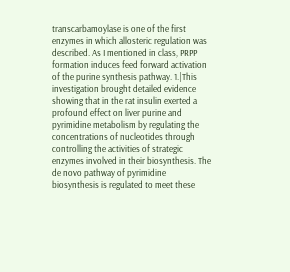transcarbamoylase is one of the first enzymes in which allosteric regulation was described. As I mentioned in class, PRPP formation induces feed forward activation of the purine synthesis pathway. 1.|This investigation brought detailed evidence showing that in the rat insulin exerted a profound effect on liver purine and pyrimidine metabolism by regulating the concentrations of nucleotides through controlling the activities of strategic enzymes involved in their biosynthesis. The de novo pathway of pyrimidine biosynthesis is regulated to meet these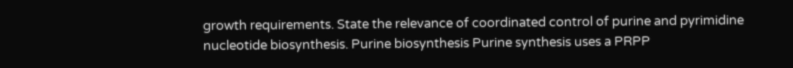growth requirements. State the relevance of coordinated control of purine and pyrimidine nucleotide biosynthesis. Purine biosynthesis Purine synthesis uses a PRPP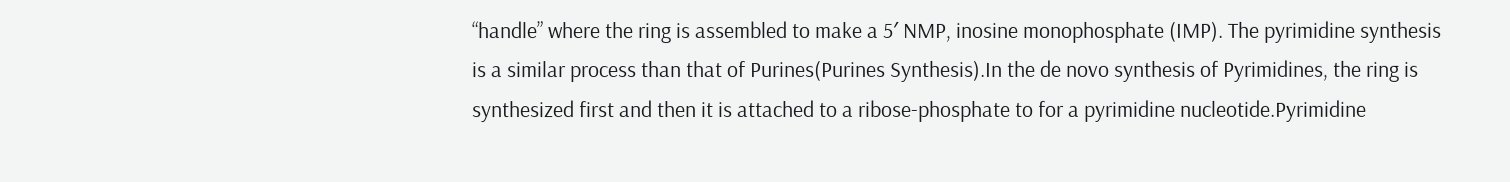“handle” where the ring is assembled to make a 5′ NMP, inosine monophosphate (IMP). The pyrimidine synthesis is a similar process than that of Purines(Purines Synthesis).In the de novo synthesis of Pyrimidines, the ring is synthesized first and then it is attached to a ribose-phosphate to for a pyrimidine nucleotide.Pyrimidine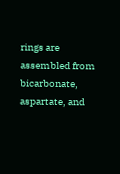rings are assembled from bicarbonate, aspartate, and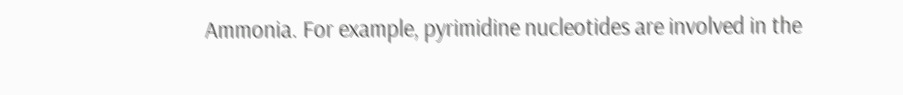Ammonia. For example, pyrimidine nucleotides are involved in the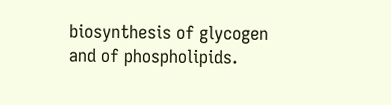biosynthesis of glycogen and of phospholipids.